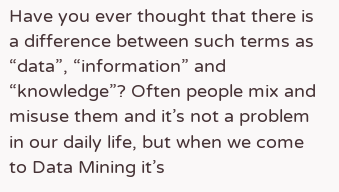Have you ever thought that there is a difference between such terms as “data”, “information” and “knowledge”? Often people mix and misuse them and it’s not a problem in our daily life, but when we come to Data Mining it’s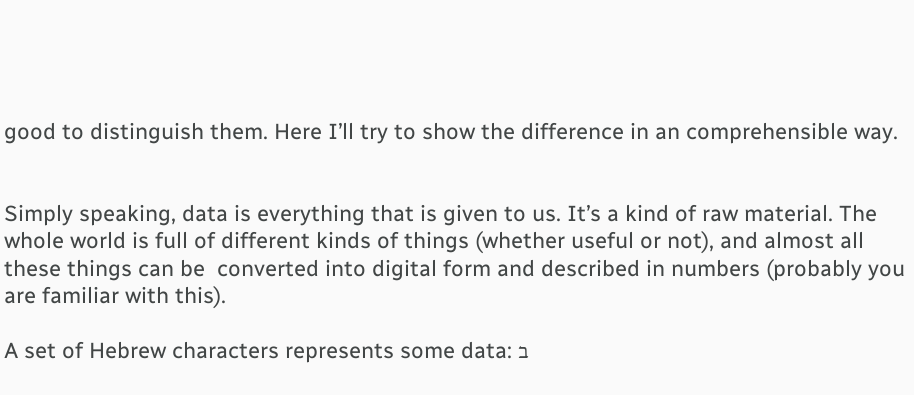good to distinguish them. Here I’ll try to show the difference in an comprehensible way.


Simply speaking, data is everything that is given to us. It’s a kind of raw material. The whole world is full of different kinds of things (whether useful or not), and almost all these things can be  converted into digital form and described in numbers (probably you are familiar with this).

A set of Hebrew characters represents some data: ב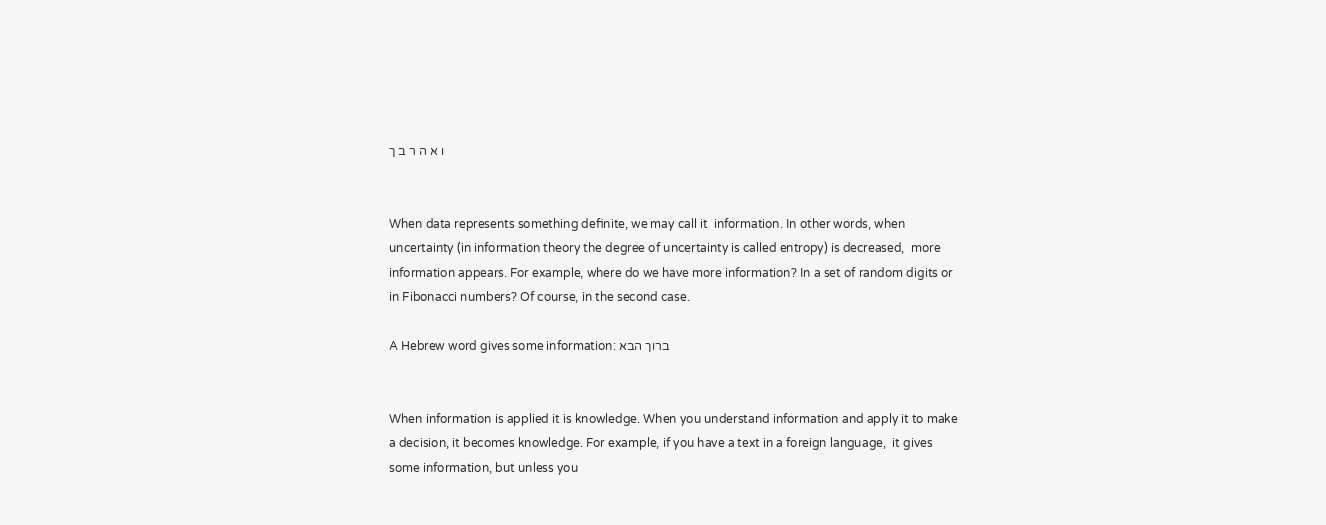ו א ה ר ב ך


When data represents something definite, we may call it  information. In other words, when uncertainty (in information theory the degree of uncertainty is called entropy) is decreased,  more information appears. For example, where do we have more information? In a set of random digits or in Fibonacci numbers? Of course, in the second case.

A Hebrew word gives some information: ברוך הבא


When information is applied it is knowledge. When you understand information and apply it to make a decision, it becomes knowledge. For example, if you have a text in a foreign language,  it gives some information, but unless you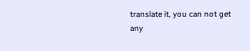translate it, you can not get any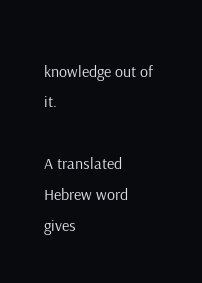knowledge out of it.

A translated Hebrew word gives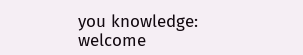you knowledge: welcome